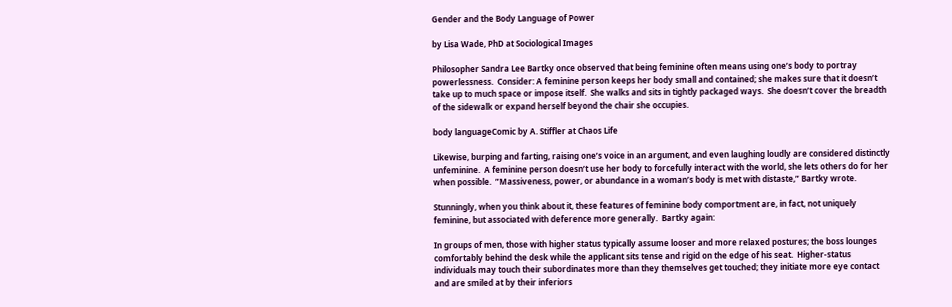Gender and the Body Language of Power

by Lisa Wade, PhD at Sociological Images

Philosopher Sandra Lee Bartky once observed that being feminine often means using one’s body to portray powerlessness.  Consider: A feminine person keeps her body small and contained; she makes sure that it doesn’t take up to much space or impose itself.  She walks and sits in tightly packaged ways.  She doesn’t cover the breadth of the sidewalk or expand herself beyond the chair she occupies.

body languageComic by A. Stiffler at Chaos Life

Likewise, burping and farting, raising one’s voice in an argument, and even laughing loudly are considered distinctly unfeminine.  A feminine person doesn’t use her body to forcefully interact with the world, she lets others do for her when possible.  ”Massiveness, power, or abundance in a woman’s body is met with distaste,” Bartky wrote.

Stunningly, when you think about it, these features of feminine body comportment are, in fact, not uniquely feminine, but associated with deference more generally.  Bartky again:

In groups of men, those with higher status typically assume looser and more relaxed postures; the boss lounges comfortably behind the desk while the applicant sits tense and rigid on the edge of his seat.  Higher-status individuals may touch their subordinates more than they themselves get touched; they initiate more eye contact and are smiled at by their inferiors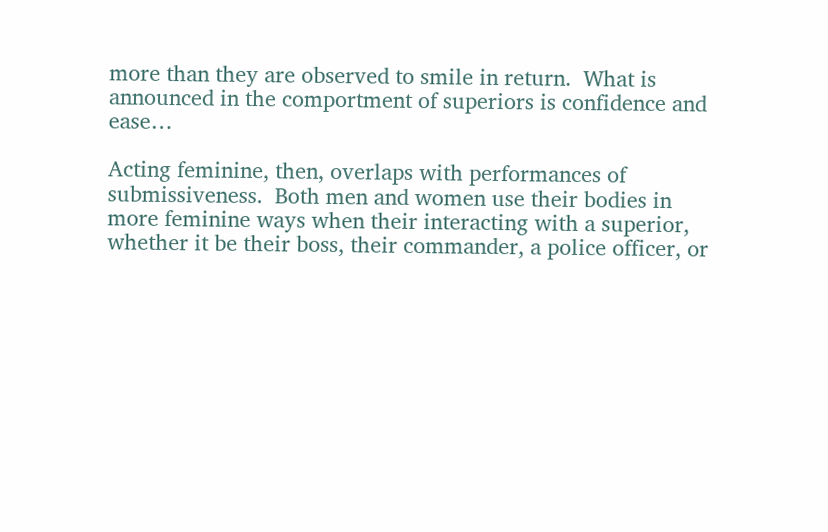more than they are observed to smile in return.  What is announced in the comportment of superiors is confidence and ease…

Acting feminine, then, overlaps with performances of submissiveness.  Both men and women use their bodies in more feminine ways when their interacting with a superior, whether it be their boss, their commander, a police officer, or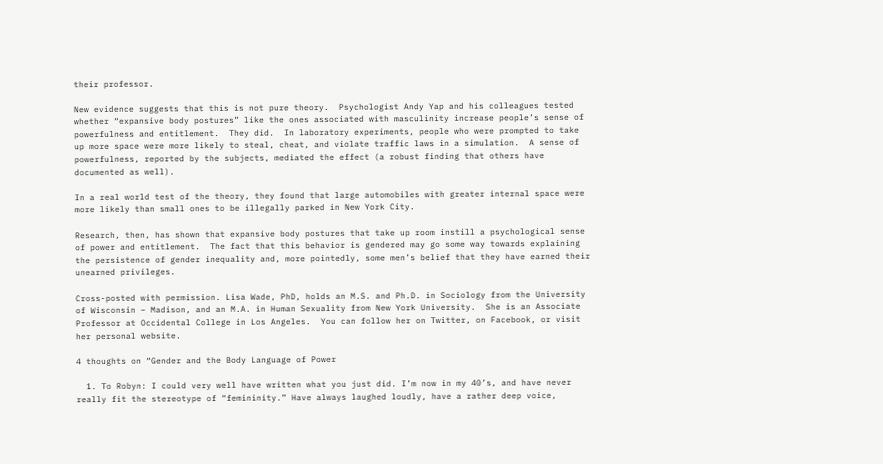their professor.

New evidence suggests that this is not pure theory.  Psychologist Andy Yap and his colleagues tested whether “expansive body postures” like the ones associated with masculinity increase people’s sense of powerfulness and entitlement.  They did.  In laboratory experiments, people who were prompted to take up more space were more likely to steal, cheat, and violate traffic laws in a simulation.  A sense of powerfulness, reported by the subjects, mediated the effect (a robust finding that others have documented as well).

In a real world test of the theory, they found that large automobiles with greater internal space were more likely than small ones to be illegally parked in New York City.

Research, then, has shown that expansive body postures that take up room instill a psychological sense of power and entitlement.  The fact that this behavior is gendered may go some way towards explaining the persistence of gender inequality and, more pointedly, some men’s belief that they have earned their unearned privileges.

Cross-posted with permission. Lisa Wade, PhD, holds an M.S. and Ph.D. in Sociology from the University of Wisconsin – Madison, and an M.A. in Human Sexuality from New York University.  She is an Associate Professor at Occidental College in Los Angeles.  You can follow her on Twitter, on Facebook, or visit her personal website.

4 thoughts on “Gender and the Body Language of Power

  1. To Robyn: I could very well have written what you just did. I’m now in my 40’s, and have never really fit the stereotype of “femininity.” Have always laughed loudly, have a rather deep voice,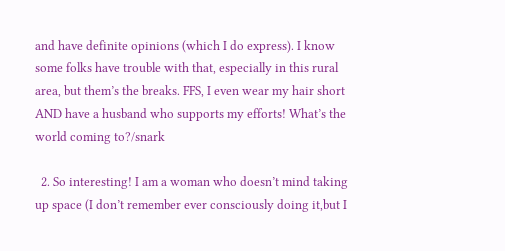and have definite opinions (which I do express). I know some folks have trouble with that, especially in this rural area, but them’s the breaks. FFS, I even wear my hair short AND have a husband who supports my efforts! What’s the world coming to?/snark

  2. So interesting! I am a woman who doesn’t mind taking up space (I don’t remember ever consciously doing it,but I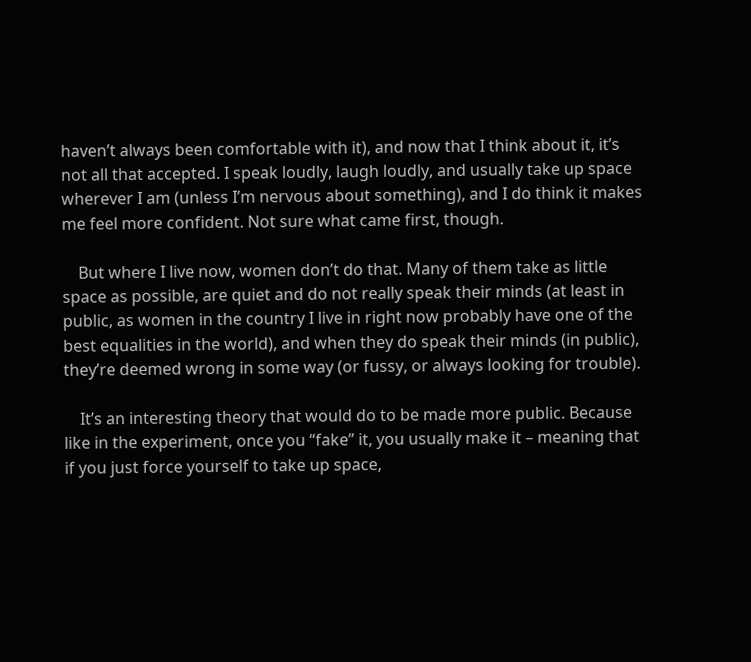haven’t always been comfortable with it), and now that I think about it, it’s not all that accepted. I speak loudly, laugh loudly, and usually take up space wherever I am (unless I’m nervous about something), and I do think it makes me feel more confident. Not sure what came first, though.

    But where I live now, women don’t do that. Many of them take as little space as possible, are quiet and do not really speak their minds (at least in public, as women in the country I live in right now probably have one of the best equalities in the world), and when they do speak their minds (in public), they’re deemed wrong in some way (or fussy, or always looking for trouble).

    It’s an interesting theory that would do to be made more public. Because like in the experiment, once you “fake” it, you usually make it – meaning that if you just force yourself to take up space,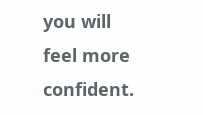you will feel more confident.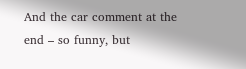And the car comment at the end – so funny, but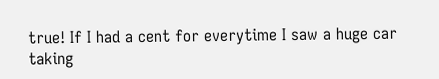true! If I had a cent for everytime I saw a huge car taking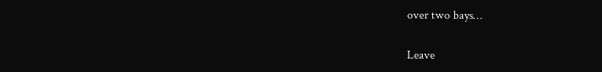over two bays…

Leave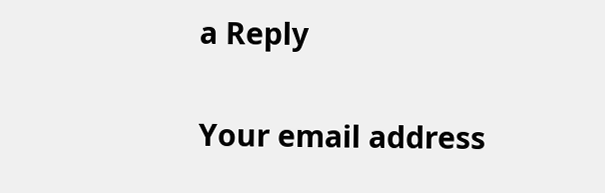a Reply

Your email address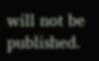will not be published.